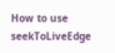How to use seekToLiveEdge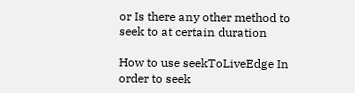or Is there any other method to seek to at certain duration

How to use seekToLiveEdge In order to seek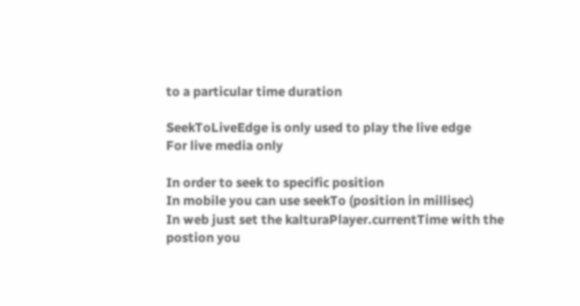to a particular time duration

SeekToLiveEdge is only used to play the live edge
For live media only

In order to seek to specific position
In mobile you can use seekTo (position in millisec)
In web just set the kalturaPlayer.currentTime with the postion you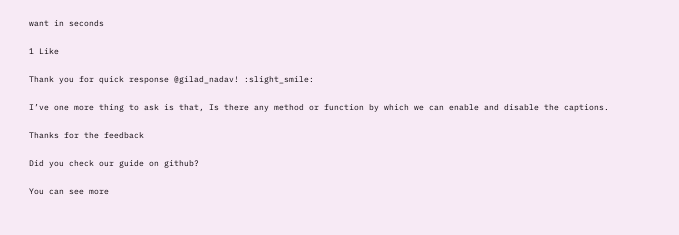want in seconds

1 Like

Thank you for quick response @gilad_nadav! :slight_smile:

I’ve one more thing to ask is that, Is there any method or function by which we can enable and disable the captions.

Thanks for the feedback

Did you check our guide on github?

You can see more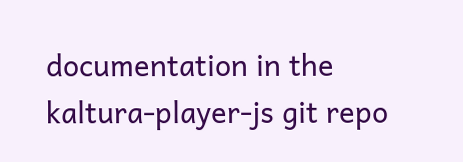documentation in the kaltura-player-js git repo